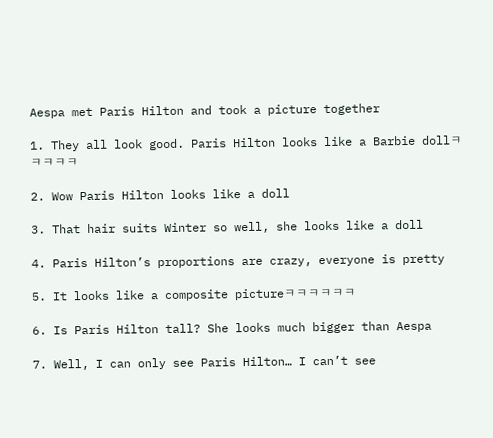Aespa met Paris Hilton and took a picture together

1. They all look good. Paris Hilton looks like a Barbie dollㅋㅋㅋㅋㅋ

2. Wow Paris Hilton looks like a doll

3. That hair suits Winter so well, she looks like a doll

4. Paris Hilton’s proportions are crazy, everyone is pretty

5. It looks like a composite pictureㅋㅋㅋㅋㅋㅋ

6. Is Paris Hilton tall? She looks much bigger than Aespa

7. Well, I can only see Paris Hilton… I can’t see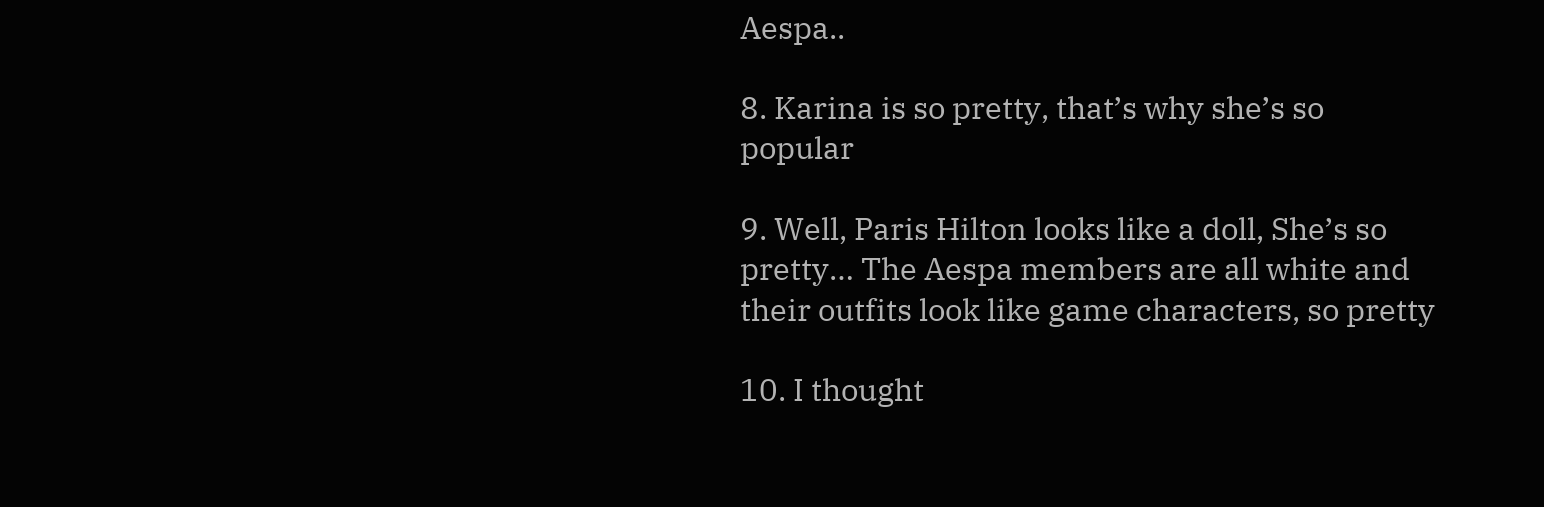Aespa..

8. Karina is so pretty, that’s why she’s so popular

9. Well, Paris Hilton looks like a doll, She’s so pretty… The Aespa members are all white and their outfits look like game characters, so pretty

10. I thought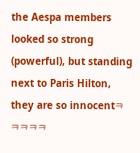the Aespa members looked so strong (powerful), but standing next to Paris Hilton, they are so innocentㅋㅋㅋㅋㅋ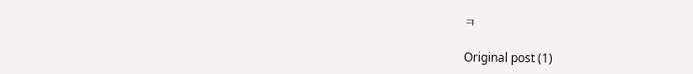ㅋ

Original post (1)